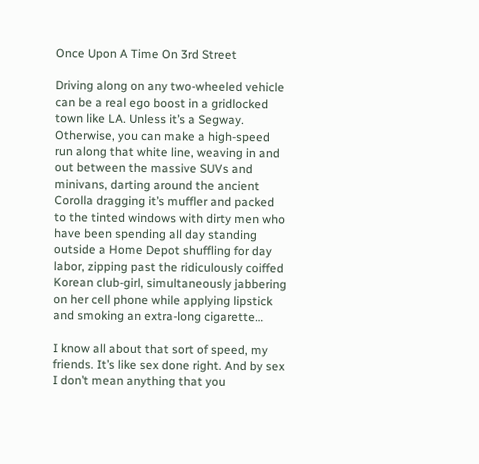Once Upon A Time On 3rd Street

Driving along on any two-wheeled vehicle can be a real ego boost in a gridlocked town like LA. Unless it’s a Segway. Otherwise, you can make a high-speed run along that white line, weaving in and out between the massive SUVs and minivans, darting around the ancient Corolla dragging it’s muffler and packed to the tinted windows with dirty men who have been spending all day standing outside a Home Depot shuffling for day labor, zipping past the ridiculously coiffed Korean club-girl, simultaneously jabbering on her cell phone while applying lipstick and smoking an extra-long cigarette…

I know all about that sort of speed, my friends. It’s like sex done right. And by sex I don’t mean anything that you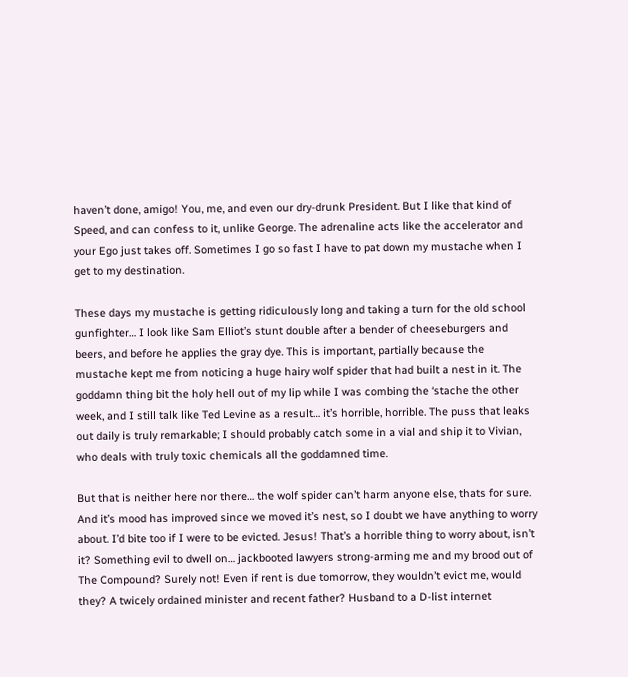haven’t done, amigo! You, me, and even our dry-drunk President. But I like that kind of Speed, and can confess to it, unlike George. The adrenaline acts like the accelerator and your Ego just takes off. Sometimes I go so fast I have to pat down my mustache when I get to my destination.

These days my mustache is getting ridiculously long and taking a turn for the old school gunfighter… I look like Sam Elliot’s stunt double after a bender of cheeseburgers and beers, and before he applies the gray dye. This is important, partially because the mustache kept me from noticing a huge hairy wolf spider that had built a nest in it. The goddamn thing bit the holy hell out of my lip while I was combing the ‘stache the other week, and I still talk like Ted Levine as a result… it’s horrible, horrible. The puss that leaks out daily is truly remarkable; I should probably catch some in a vial and ship it to Vivian, who deals with truly toxic chemicals all the goddamned time.

But that is neither here nor there… the wolf spider can’t harm anyone else, thats for sure. And it’s mood has improved since we moved it’s nest, so I doubt we have anything to worry about. I’d bite too if I were to be evicted. Jesus! That’s a horrible thing to worry about, isn’t it? Something evil to dwell on… jackbooted lawyers strong-arming me and my brood out of The Compound? Surely not! Even if rent is due tomorrow, they wouldn’t evict me, would they? A twicely ordained minister and recent father? Husband to a D-list internet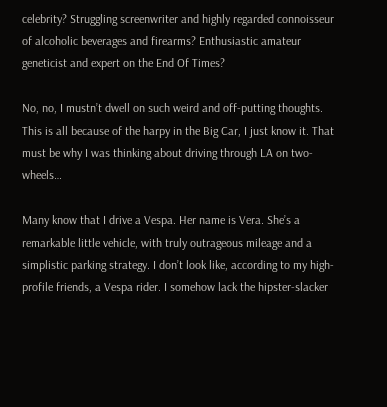celebrity? Struggling screenwriter and highly regarded connoisseur of alcoholic beverages and firearms? Enthusiastic amateur geneticist and expert on the End Of Times?

No, no, I mustn’t dwell on such weird and off-putting thoughts. This is all because of the harpy in the Big Car, I just know it. That must be why I was thinking about driving through LA on two-wheels…

Many know that I drive a Vespa. Her name is Vera. She’s a remarkable little vehicle, with truly outrageous mileage and a simplistic parking strategy. I don’t look like, according to my high-profile friends, a Vespa rider. I somehow lack the hipster-slacker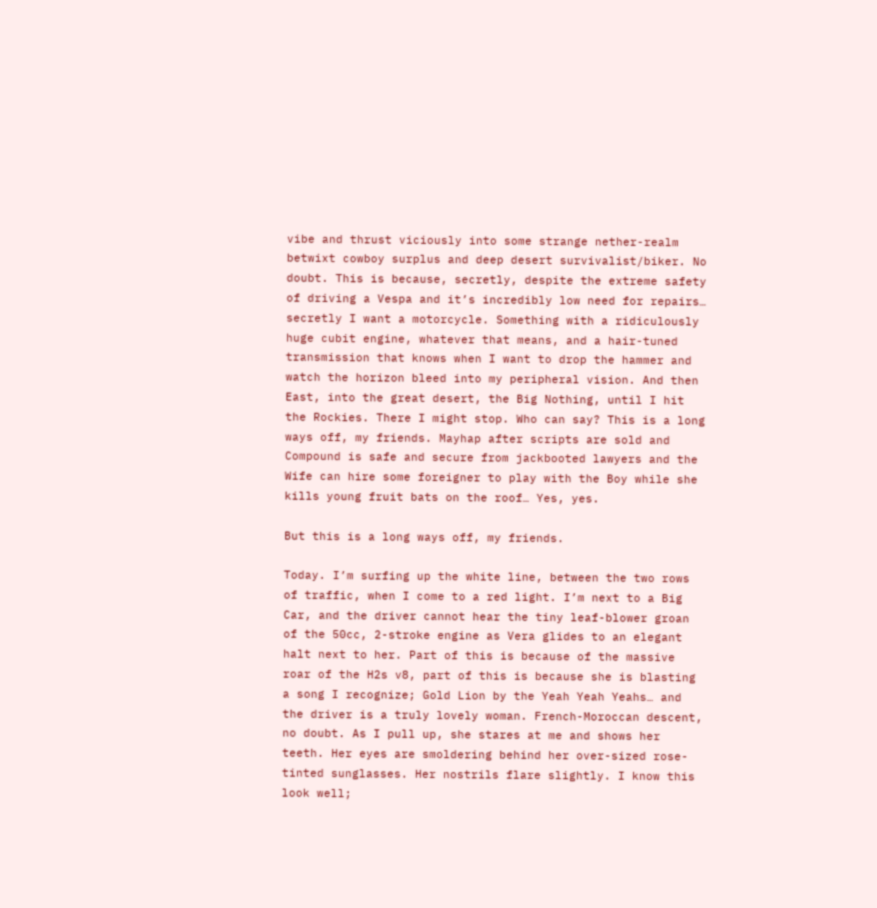vibe and thrust viciously into some strange nether-realm betwixt cowboy surplus and deep desert survivalist/biker. No doubt. This is because, secretly, despite the extreme safety of driving a Vespa and it’s incredibly low need for repairs… secretly I want a motorcycle. Something with a ridiculously huge cubit engine, whatever that means, and a hair-tuned transmission that knows when I want to drop the hammer and watch the horizon bleed into my peripheral vision. And then East, into the great desert, the Big Nothing, until I hit the Rockies. There I might stop. Who can say? This is a long ways off, my friends. Mayhap after scripts are sold and Compound is safe and secure from jackbooted lawyers and the Wife can hire some foreigner to play with the Boy while she kills young fruit bats on the roof… Yes, yes.

But this is a long ways off, my friends.

Today. I’m surfing up the white line, between the two rows of traffic, when I come to a red light. I’m next to a Big Car, and the driver cannot hear the tiny leaf-blower groan of the 50cc, 2-stroke engine as Vera glides to an elegant halt next to her. Part of this is because of the massive roar of the H2s v8, part of this is because she is blasting a song I recognize; Gold Lion by the Yeah Yeah Yeahs… and the driver is a truly lovely woman. French-Moroccan descent, no doubt. As I pull up, she stares at me and shows her teeth. Her eyes are smoldering behind her over-sized rose-tinted sunglasses. Her nostrils flare slightly. I know this look well;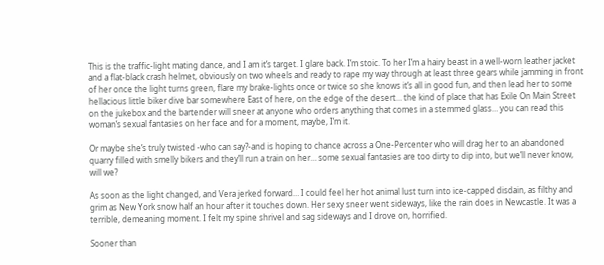This is the traffic-light mating dance, and I am it’s target. I glare back. I’m stoic. To her I’m a hairy beast in a well-worn leather jacket and a flat-black crash helmet, obviously on two wheels and ready to rape my way through at least three gears while jamming in front of her once the light turns green, flare my brake-lights once or twice so she knows it’s all in good fun, and then lead her to some hellacious little biker dive bar somewhere East of here, on the edge of the desert… the kind of place that has Exile On Main Street on the jukebox and the bartender will sneer at anyone who orders anything that comes in a stemmed glass… you can read this woman’s sexual fantasies on her face and for a moment, maybe, I’m it.

Or maybe she’s truly twisted -who can say?-and is hoping to chance across a One-Percenter who will drag her to an abandoned quarry filled with smelly bikers and they’ll run a train on her… some sexual fantasies are too dirty to dip into, but we’ll never know, will we?

As soon as the light changed, and Vera jerked forward… I could feel her hot animal lust turn into ice-capped disdain, as filthy and grim as New York snow half an hour after it touches down. Her sexy sneer went sideways, like the rain does in Newcastle. It was a terrible, demeaning moment. I felt my spine shrivel and sag sideways and I drove on, horrified.

Sooner than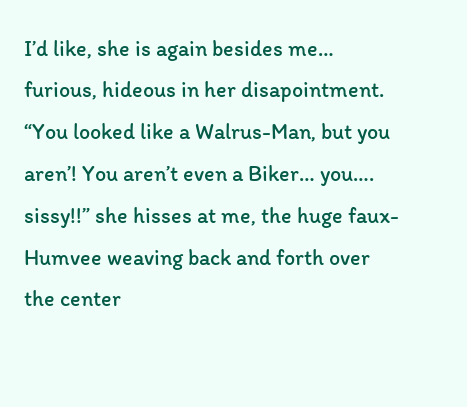I’d like, she is again besides me… furious, hideous in her disapointment. “You looked like a Walrus-Man, but you aren’! You aren’t even a Biker… you…. sissy!!” she hisses at me, the huge faux-Humvee weaving back and forth over the center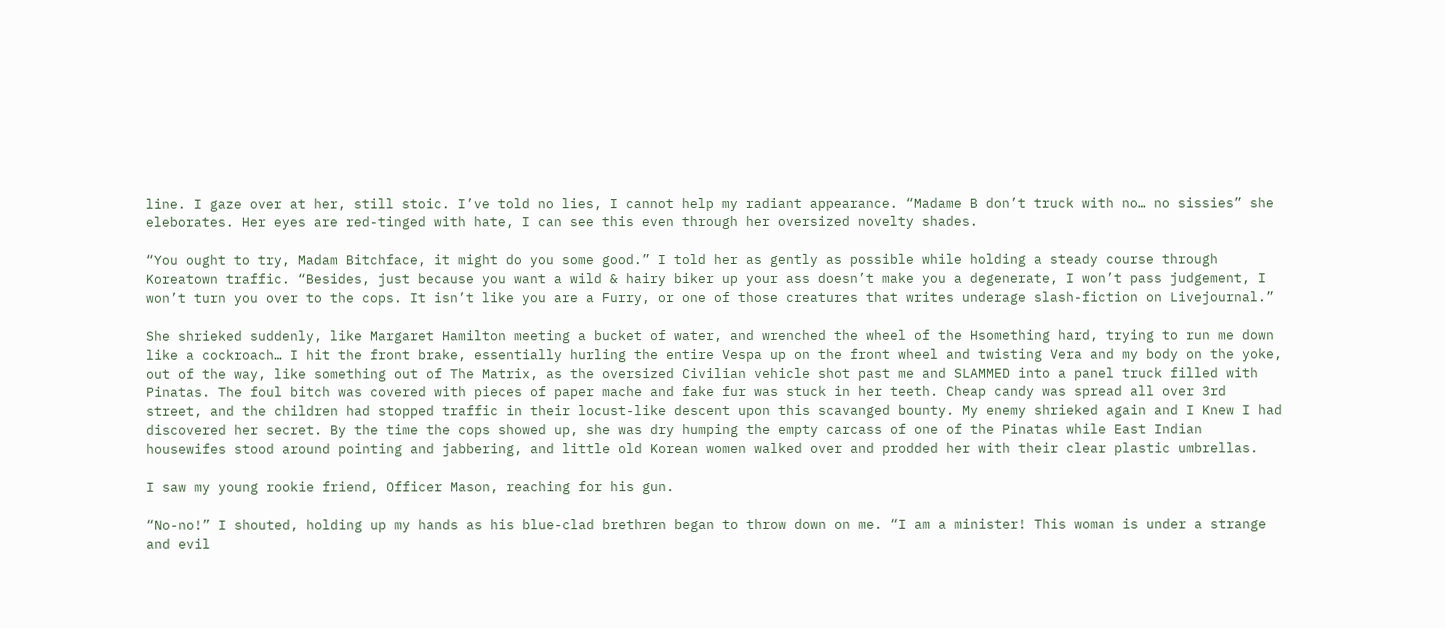line. I gaze over at her, still stoic. I’ve told no lies, I cannot help my radiant appearance. “Madame B don’t truck with no… no sissies” she eleborates. Her eyes are red-tinged with hate, I can see this even through her oversized novelty shades.

“You ought to try, Madam Bitchface, it might do you some good.” I told her as gently as possible while holding a steady course through Koreatown traffic. “Besides, just because you want a wild & hairy biker up your ass doesn’t make you a degenerate, I won’t pass judgement, I won’t turn you over to the cops. It isn’t like you are a Furry, or one of those creatures that writes underage slash-fiction on Livejournal.”

She shrieked suddenly, like Margaret Hamilton meeting a bucket of water, and wrenched the wheel of the Hsomething hard, trying to run me down like a cockroach… I hit the front brake, essentially hurling the entire Vespa up on the front wheel and twisting Vera and my body on the yoke, out of the way, like something out of The Matrix, as the oversized Civilian vehicle shot past me and SLAMMED into a panel truck filled with Pinatas. The foul bitch was covered with pieces of paper mache and fake fur was stuck in her teeth. Cheap candy was spread all over 3rd street, and the children had stopped traffic in their locust-like descent upon this scavanged bounty. My enemy shrieked again and I Knew I had discovered her secret. By the time the cops showed up, she was dry humping the empty carcass of one of the Pinatas while East Indian housewifes stood around pointing and jabbering, and little old Korean women walked over and prodded her with their clear plastic umbrellas.

I saw my young rookie friend, Officer Mason, reaching for his gun.

“No-no!” I shouted, holding up my hands as his blue-clad brethren began to throw down on me. “I am a minister! This woman is under a strange and evil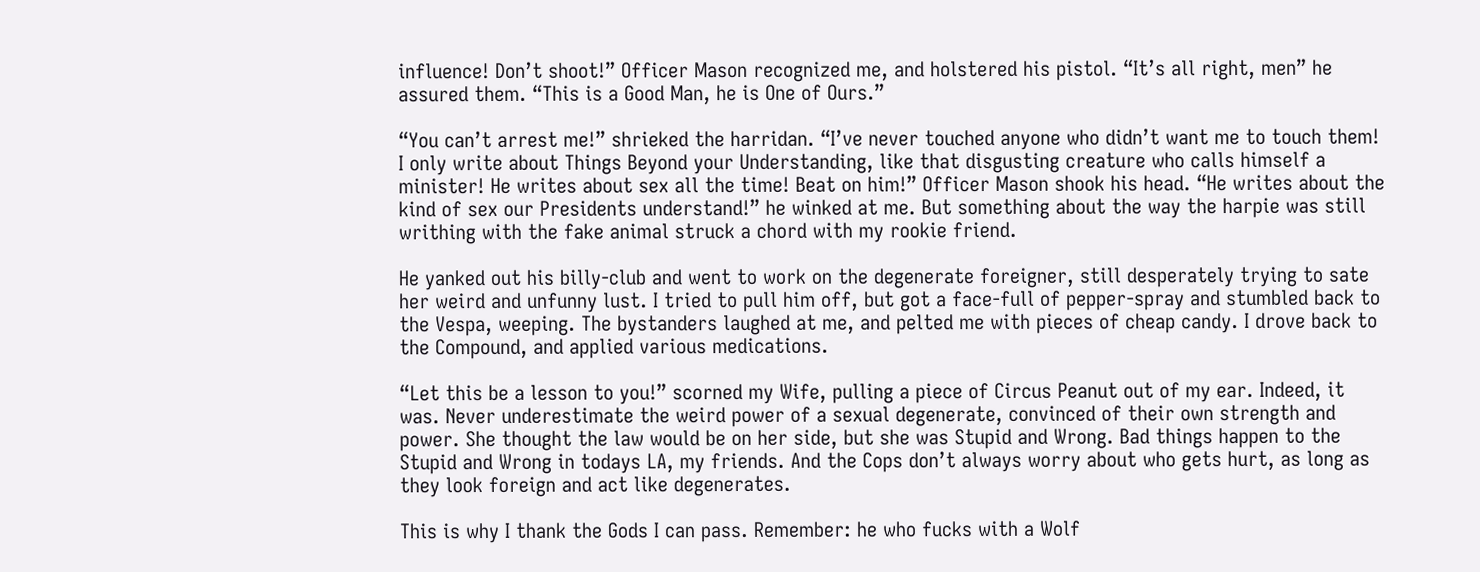influence! Don’t shoot!” Officer Mason recognized me, and holstered his pistol. “It’s all right, men” he assured them. “This is a Good Man, he is One of Ours.”

“You can’t arrest me!” shrieked the harridan. “I’ve never touched anyone who didn’t want me to touch them! I only write about Things Beyond your Understanding, like that disgusting creature who calls himself a minister! He writes about sex all the time! Beat on him!” Officer Mason shook his head. “He writes about the kind of sex our Presidents understand!” he winked at me. But something about the way the harpie was still writhing with the fake animal struck a chord with my rookie friend.

He yanked out his billy-club and went to work on the degenerate foreigner, still desperately trying to sate her weird and unfunny lust. I tried to pull him off, but got a face-full of pepper-spray and stumbled back to the Vespa, weeping. The bystanders laughed at me, and pelted me with pieces of cheap candy. I drove back to the Compound, and applied various medications.

“Let this be a lesson to you!” scorned my Wife, pulling a piece of Circus Peanut out of my ear. Indeed, it was. Never underestimate the weird power of a sexual degenerate, convinced of their own strength and power. She thought the law would be on her side, but she was Stupid and Wrong. Bad things happen to the Stupid and Wrong in todays LA, my friends. And the Cops don’t always worry about who gets hurt, as long as they look foreign and act like degenerates.

This is why I thank the Gods I can pass. Remember: he who fucks with a Wolf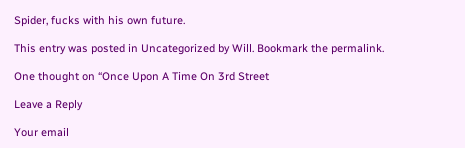Spider, fucks with his own future.

This entry was posted in Uncategorized by Will. Bookmark the permalink.

One thought on “Once Upon A Time On 3rd Street

Leave a Reply

Your email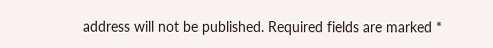address will not be published. Required fields are marked *